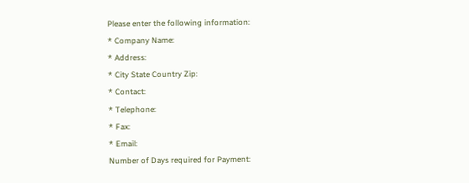Please enter the following information:
* Company Name:
* Address:
* City State Country Zip:
* Contact:
* Telephone:
* Fax:
* Email:
Number of Days required for Payment: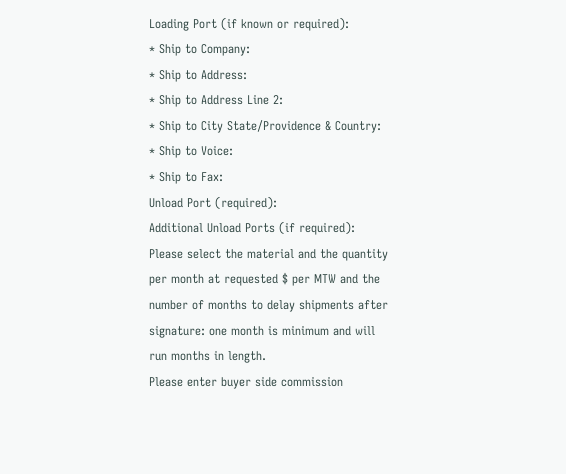Loading Port (if known or required):
* Ship to Company:
* Ship to Address:
* Ship to Address Line 2:
* Ship to City State/Providence & Country:
* Ship to Voice:
* Ship to Fax:
Unload Port (required):
Additional Unload Ports (if required):
Please select the material and the quantity per month at requested $ per MTW and the number of months to delay shipments after signature: one month is minimum and will run months in length.
Please enter buyer side commission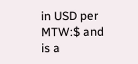in USD per MTW:$ and is a